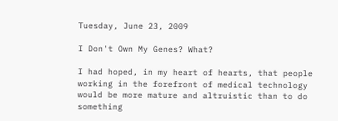Tuesday, June 23, 2009

I Don't Own My Genes? What?

I had hoped, in my heart of hearts, that people working in the forefront of medical technology would be more mature and altruistic than to do something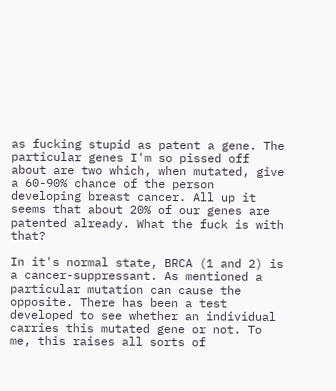as fucking stupid as patent a gene. The particular genes I'm so pissed off about are two which, when mutated, give a 60-90% chance of the person developing breast cancer. All up it seems that about 20% of our genes are patented already. What the fuck is with that?

In it's normal state, BRCA (1 and 2) is a cancer-suppressant. As mentioned a particular mutation can cause the opposite. There has been a test developed to see whether an individual carries this mutated gene or not. To me, this raises all sorts of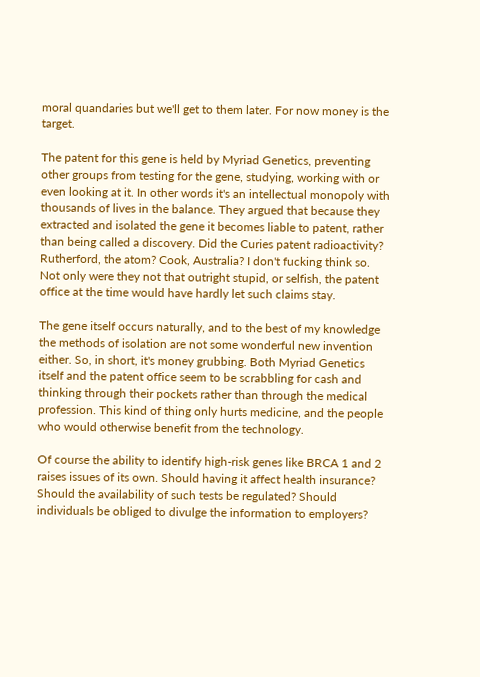moral quandaries but we'll get to them later. For now money is the target.

The patent for this gene is held by Myriad Genetics, preventing other groups from testing for the gene, studying, working with or even looking at it. In other words it's an intellectual monopoly with thousands of lives in the balance. They argued that because they extracted and isolated the gene it becomes liable to patent, rather than being called a discovery. Did the Curies patent radioactivity? Rutherford, the atom? Cook, Australia? I don't fucking think so. Not only were they not that outright stupid, or selfish, the patent office at the time would have hardly let such claims stay.

The gene itself occurs naturally, and to the best of my knowledge the methods of isolation are not some wonderful new invention either. So, in short, it's money grubbing. Both Myriad Genetics itself and the patent office seem to be scrabbling for cash and thinking through their pockets rather than through the medical profession. This kind of thing only hurts medicine, and the people who would otherwise benefit from the technology.

Of course the ability to identify high-risk genes like BRCA 1 and 2 raises issues of its own. Should having it affect health insurance? Should the availability of such tests be regulated? Should individuals be obliged to divulge the information to employers?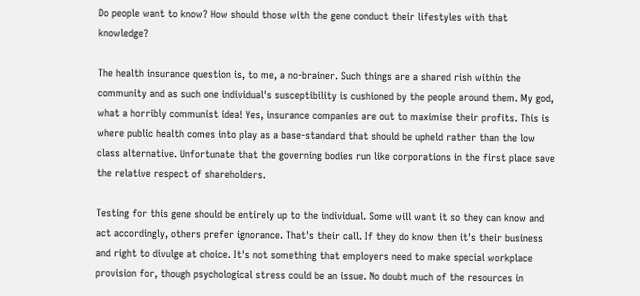Do people want to know? How should those with the gene conduct their lifestyles with that knowledge?

The health insurance question is, to me, a no-brainer. Such things are a shared rish within the community and as such one individual's susceptibility is cushioned by the people around them. My god, what a horribly communist idea! Yes, insurance companies are out to maximise their profits. This is where public health comes into play as a base-standard that should be upheld rather than the low class alternative. Unfortunate that the governing bodies run like corporations in the first place save the relative respect of shareholders.

Testing for this gene should be entirely up to the individual. Some will want it so they can know and act accordingly, others prefer ignorance. That's their call. If they do know then it's their business and right to divulge at choice. It's not something that employers need to make special workplace provision for, though psychological stress could be an issue. No doubt much of the resources in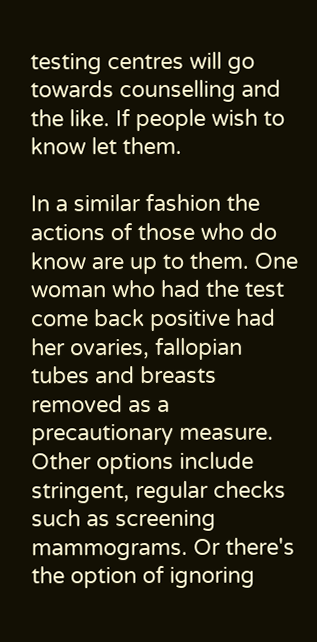testing centres will go towards counselling and the like. If people wish to know let them.

In a similar fashion the actions of those who do know are up to them. One woman who had the test come back positive had her ovaries, fallopian tubes and breasts removed as a precautionary measure. Other options include stringent, regular checks such as screening mammograms. Or there's the option of ignoring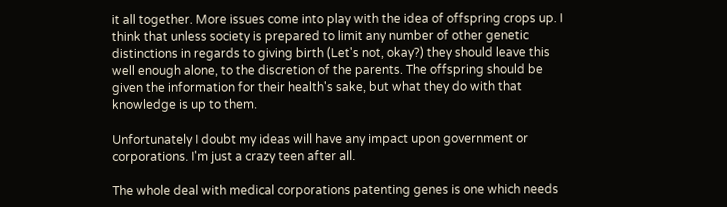it all together. More issues come into play with the idea of offspring crops up. I think that unless society is prepared to limit any number of other genetic distinctions in regards to giving birth (Let's not, okay?) they should leave this well enough alone, to the discretion of the parents. The offspring should be given the information for their health's sake, but what they do with that knowledge is up to them.

Unfortunately I doubt my ideas will have any impact upon government or corporations. I'm just a crazy teen after all.

The whole deal with medical corporations patenting genes is one which needs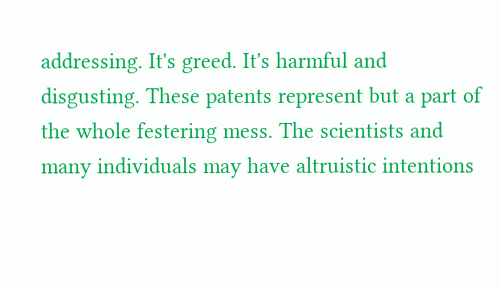addressing. It's greed. It's harmful and disgusting. These patents represent but a part of the whole festering mess. The scientists and many individuals may have altruistic intentions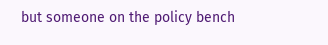but someone on the policy bench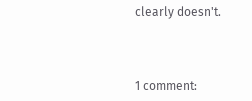clearly doesn't.



1 comment: